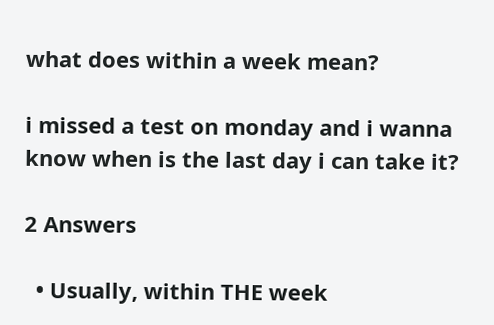what does within a week mean?

i missed a test on monday and i wanna know when is the last day i can take it?

2 Answers

  • Usually, within THE week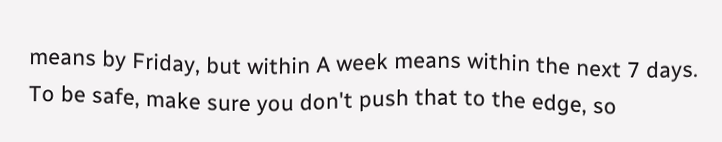means by Friday, but within A week means within the next 7 days. To be safe, make sure you don't push that to the edge, so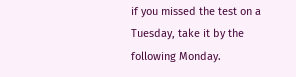if you missed the test on a Tuesday, take it by the following Monday.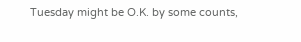Tuesday might be O.K. by some counts,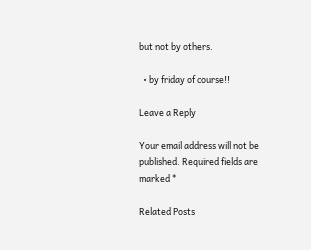but not by others.

  • by friday of course!!

Leave a Reply

Your email address will not be published. Required fields are marked *

Related Posts